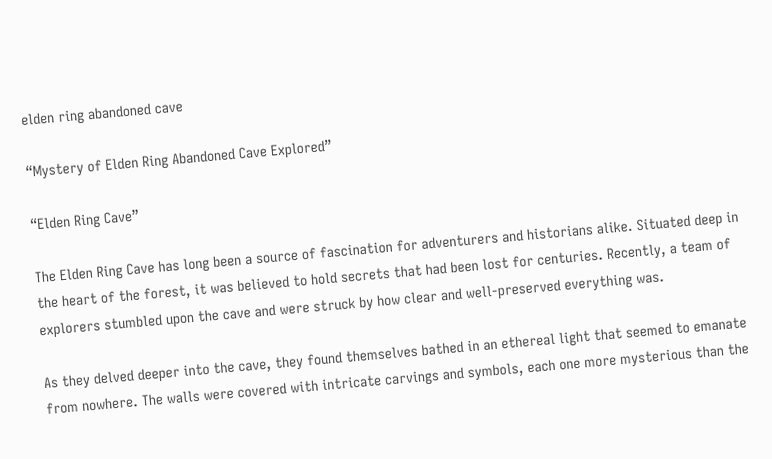elden ring abandoned cave

“Mystery of Elden Ring Abandoned Cave Explored”

“Elden Ring Cave”

The Elden Ring Cave has long been a source of fascination for adventurers and historians alike. Situated deep in the heart of the forest, it was believed to hold secrets that had been lost for centuries. Recently, a team of explorers stumbled upon the cave and were struck by how clear and well-preserved everything was.

As they delved deeper into the cave, they found themselves bathed in an ethereal light that seemed to emanate from nowhere. The walls were covered with intricate carvings and symbols, each one more mysterious than the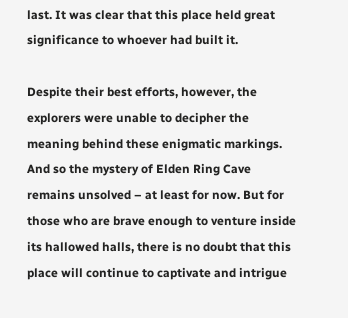last. It was clear that this place held great significance to whoever had built it.

Despite their best efforts, however, the explorers were unable to decipher the meaning behind these enigmatic markings. And so the mystery of Elden Ring Cave remains unsolved – at least for now. But for those who are brave enough to venture inside its hallowed halls, there is no doubt that this place will continue to captivate and intrigue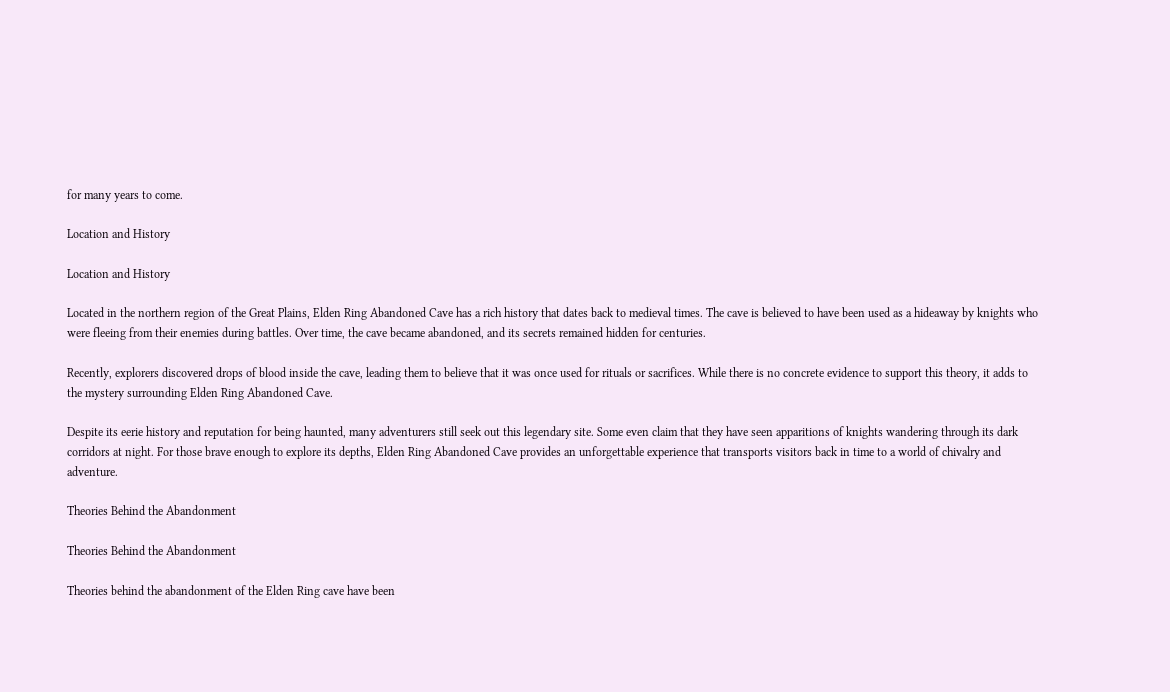for many years to come.

Location and History

Location and History

Located in the northern region of the Great Plains, Elden Ring Abandoned Cave has a rich history that dates back to medieval times. The cave is believed to have been used as a hideaway by knights who were fleeing from their enemies during battles. Over time, the cave became abandoned, and its secrets remained hidden for centuries.

Recently, explorers discovered drops of blood inside the cave, leading them to believe that it was once used for rituals or sacrifices. While there is no concrete evidence to support this theory, it adds to the mystery surrounding Elden Ring Abandoned Cave.

Despite its eerie history and reputation for being haunted, many adventurers still seek out this legendary site. Some even claim that they have seen apparitions of knights wandering through its dark corridors at night. For those brave enough to explore its depths, Elden Ring Abandoned Cave provides an unforgettable experience that transports visitors back in time to a world of chivalry and adventure.

Theories Behind the Abandonment

Theories Behind the Abandonment

Theories behind the abandonment of the Elden Ring cave have been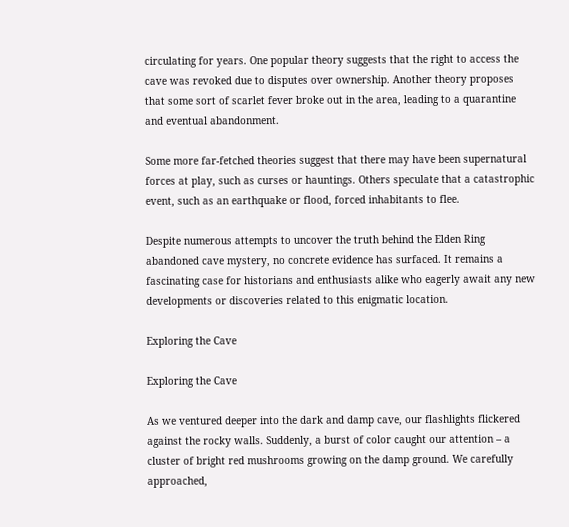circulating for years. One popular theory suggests that the right to access the cave was revoked due to disputes over ownership. Another theory proposes that some sort of scarlet fever broke out in the area, leading to a quarantine and eventual abandonment.

Some more far-fetched theories suggest that there may have been supernatural forces at play, such as curses or hauntings. Others speculate that a catastrophic event, such as an earthquake or flood, forced inhabitants to flee.

Despite numerous attempts to uncover the truth behind the Elden Ring abandoned cave mystery, no concrete evidence has surfaced. It remains a fascinating case for historians and enthusiasts alike who eagerly await any new developments or discoveries related to this enigmatic location.

Exploring the Cave

Exploring the Cave

As we ventured deeper into the dark and damp cave, our flashlights flickered against the rocky walls. Suddenly, a burst of color caught our attention – a cluster of bright red mushrooms growing on the damp ground. We carefully approached,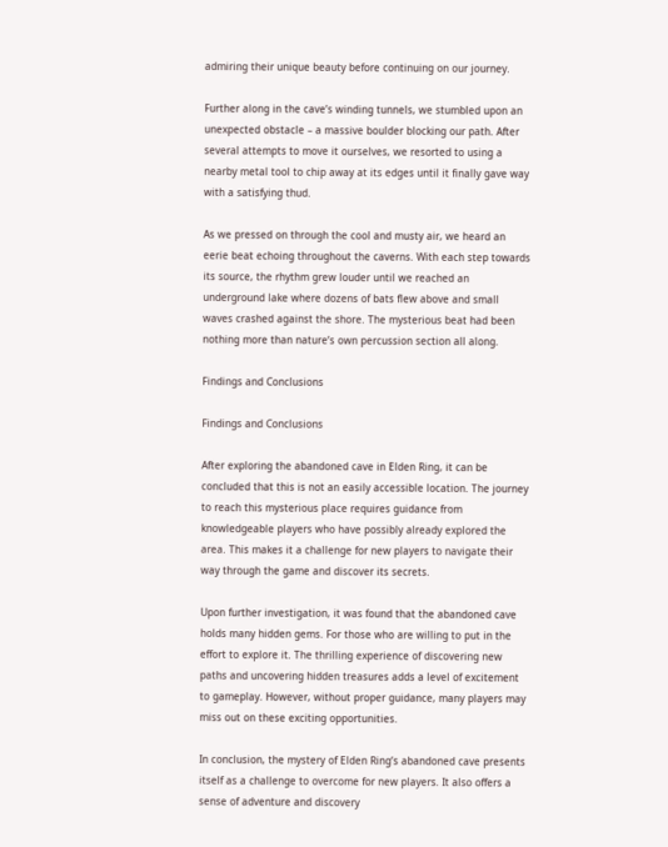admiring their unique beauty before continuing on our journey.

Further along in the cave’s winding tunnels, we stumbled upon an unexpected obstacle – a massive boulder blocking our path. After several attempts to move it ourselves, we resorted to using a nearby metal tool to chip away at its edges until it finally gave way with a satisfying thud.

As we pressed on through the cool and musty air, we heard an eerie beat echoing throughout the caverns. With each step towards its source, the rhythm grew louder until we reached an underground lake where dozens of bats flew above and small waves crashed against the shore. The mysterious beat had been nothing more than nature’s own percussion section all along.

Findings and Conclusions

Findings and Conclusions

After exploring the abandoned cave in Elden Ring, it can be concluded that this is not an easily accessible location. The journey to reach this mysterious place requires guidance from knowledgeable players who have possibly already explored the area. This makes it a challenge for new players to navigate their way through the game and discover its secrets.

Upon further investigation, it was found that the abandoned cave holds many hidden gems. For those who are willing to put in the effort to explore it. The thrilling experience of discovering new paths and uncovering hidden treasures adds a level of excitement to gameplay. However, without proper guidance, many players may miss out on these exciting opportunities.

In conclusion, the mystery of Elden Ring’s abandoned cave presents itself as a challenge to overcome for new players. It also offers a sense of adventure and discovery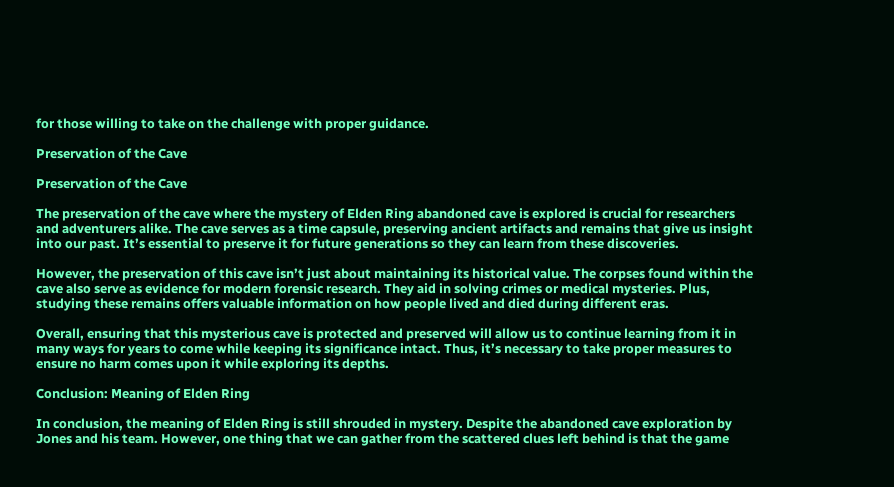for those willing to take on the challenge with proper guidance.

Preservation of the Cave

Preservation of the Cave

The preservation of the cave where the mystery of Elden Ring abandoned cave is explored is crucial for researchers and adventurers alike. The cave serves as a time capsule, preserving ancient artifacts and remains that give us insight into our past. It’s essential to preserve it for future generations so they can learn from these discoveries.

However, the preservation of this cave isn’t just about maintaining its historical value. The corpses found within the cave also serve as evidence for modern forensic research. They aid in solving crimes or medical mysteries. Plus, studying these remains offers valuable information on how people lived and died during different eras.

Overall, ensuring that this mysterious cave is protected and preserved will allow us to continue learning from it in many ways for years to come while keeping its significance intact. Thus, it’s necessary to take proper measures to ensure no harm comes upon it while exploring its depths.

Conclusion: Meaning of Elden Ring

In conclusion, the meaning of Elden Ring is still shrouded in mystery. Despite the abandoned cave exploration by Jones and his team. However, one thing that we can gather from the scattered clues left behind is that the game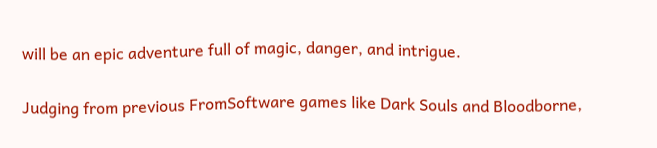will be an epic adventure full of magic, danger, and intrigue.

Judging from previous FromSoftware games like Dark Souls and Bloodborne,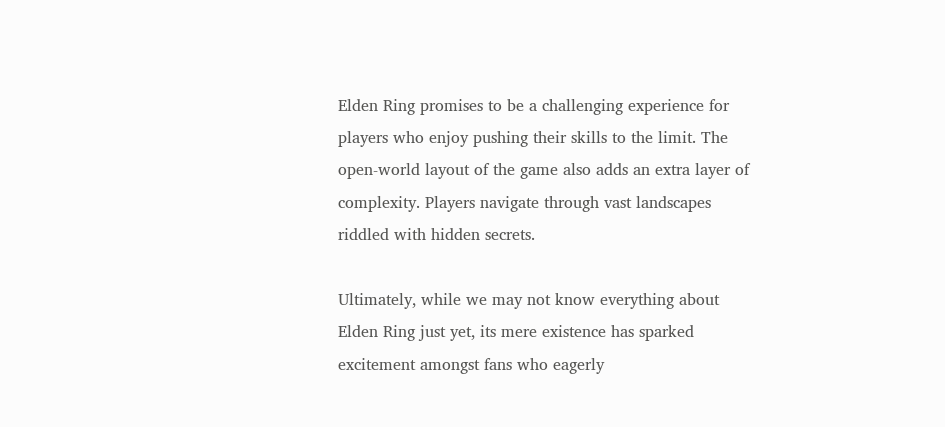Elden Ring promises to be a challenging experience for players who enjoy pushing their skills to the limit. The open-world layout of the game also adds an extra layer of complexity. Players navigate through vast landscapes riddled with hidden secrets.

Ultimately, while we may not know everything about Elden Ring just yet, its mere existence has sparked excitement amongst fans who eagerly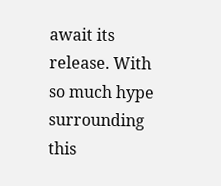await its release. With so much hype surrounding this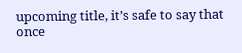upcoming title, it’s safe to say that once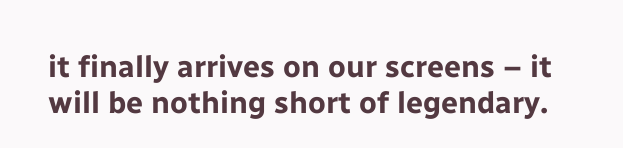it finally arrives on our screens – it will be nothing short of legendary.